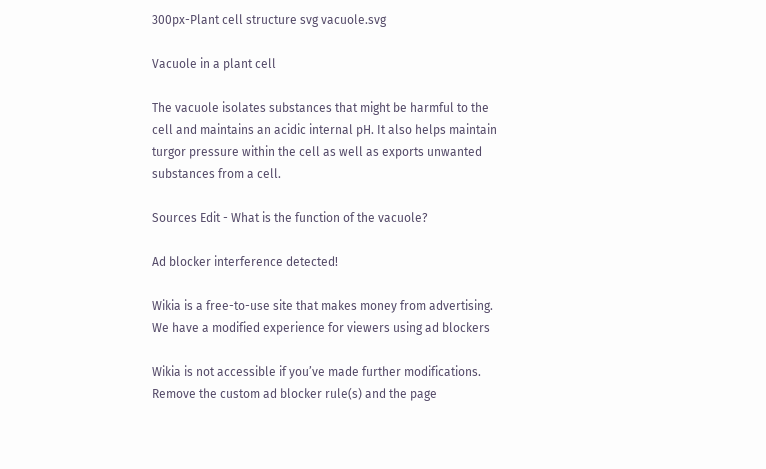300px-Plant cell structure svg vacuole.svg

Vacuole in a plant cell

The vacuole isolates substances that might be harmful to the cell and maintains an acidic internal pH. It also helps maintain turgor pressure within the cell as well as exports unwanted substances from a cell.

Sources Edit - What is the function of the vacuole?

Ad blocker interference detected!

Wikia is a free-to-use site that makes money from advertising. We have a modified experience for viewers using ad blockers

Wikia is not accessible if you’ve made further modifications. Remove the custom ad blocker rule(s) and the page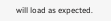will load as expected.